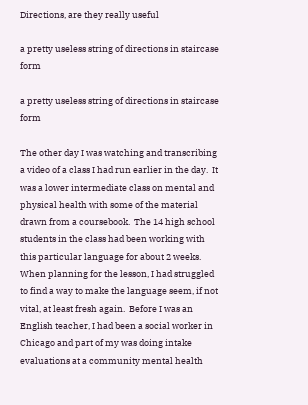Directions, are they really useful

a pretty useless string of directions in staircase form

a pretty useless string of directions in staircase form

The other day I was watching and transcribing a video of a class I had run earlier in the day.  It was a lower intermediate class on mental and physical health with some of the material drawn from a coursebook.  The 14 high school students in the class had been working with this particular language for about 2 weeks.  When planning for the lesson, I had struggled to find a way to make the language seem, if not vital, at least fresh again.  Before I was an English teacher, I had been a social worker in Chicago and part of my was doing intake evaluations at a community mental health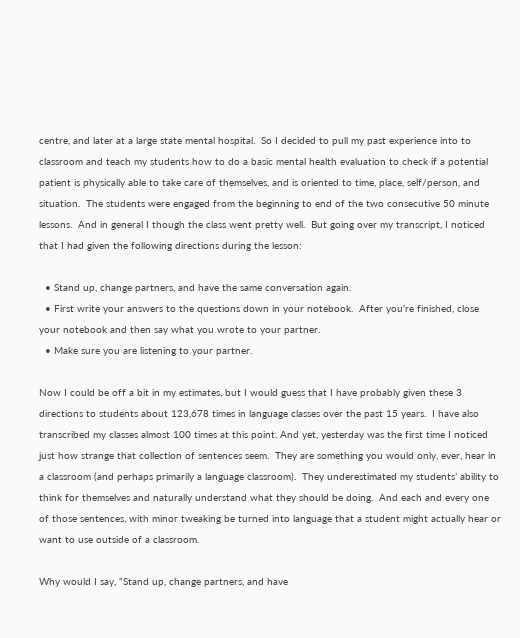centre, and later at a large state mental hospital.  So I decided to pull my past experience into to classroom and teach my students how to do a basic mental health evaluation to check if a potential patient is physically able to take care of themselves, and is oriented to time, place, self/person, and situation.  The students were engaged from the beginning to end of the two consecutive 50 minute lessons.  And in general I though the class went pretty well.  But going over my transcript, I noticed that I had given the following directions during the lesson:

  • Stand up, change partners, and have the same conversation again.
  • First write your answers to the questions down in your notebook.  After you’re finished, close your notebook and then say what you wrote to your partner.
  • Make sure you are listening to your partner.

Now I could be off a bit in my estimates, but I would guess that I have probably given these 3 directions to students about 123,678 times in language classes over the past 15 years.  I have also transcribed my classes almost 100 times at this point. And yet, yesterday was the first time I noticed just how strange that collection of sentences seem.  They are something you would only, ever, hear in a classroom (and perhaps primarily a language classroom).  They underestimated my students’ ability to think for themselves and naturally understand what they should be doing.  And each and every one of those sentences, with minor tweaking be turned into language that a student might actually hear or want to use outside of a classroom.

Why would I say, “Stand up, change partners, and have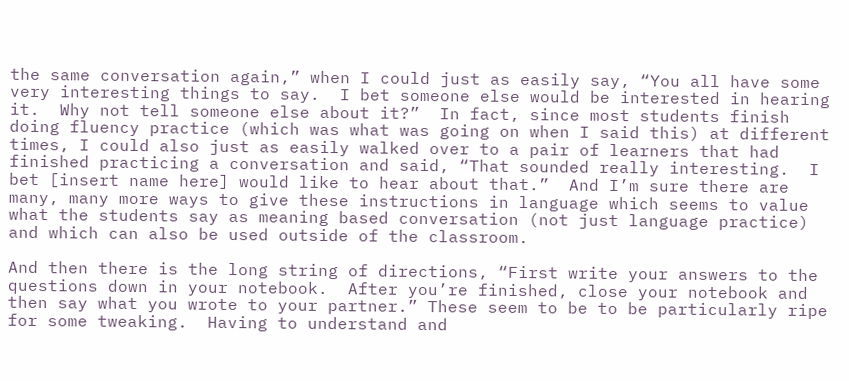the same conversation again,” when I could just as easily say, “You all have some very interesting things to say.  I bet someone else would be interested in hearing it.  Why not tell someone else about it?”  In fact, since most students finish doing fluency practice (which was what was going on when I said this) at different times, I could also just as easily walked over to a pair of learners that had finished practicing a conversation and said, “That sounded really interesting.  I bet [insert name here] would like to hear about that.”  And I’m sure there are many, many more ways to give these instructions in language which seems to value what the students say as meaning based conversation (not just language practice) and which can also be used outside of the classroom.

And then there is the long string of directions, “First write your answers to the questions down in your notebook.  After you’re finished, close your notebook and then say what you wrote to your partner.” These seem to be to be particularly ripe for some tweaking.  Having to understand and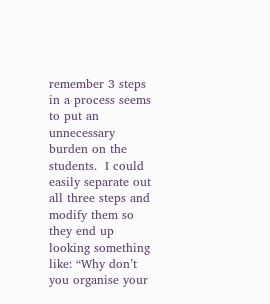remember 3 steps in a process seems to put an unnecessary burden on the students.  I could easily separate out all three steps and modify them so they end up looking something like: “Why don’t you organise your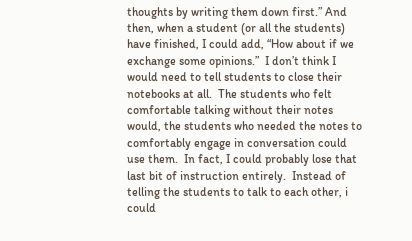thoughts by writing them down first.” And then, when a student (or all the students) have finished, I could add, “How about if we exchange some opinions.”  I don’t think I would need to tell students to close their notebooks at all.  The students who felt comfortable talking without their notes would, the students who needed the notes to comfortably engage in conversation could use them.  In fact, I could probably lose that last bit of instruction entirely.  Instead of telling the students to talk to each other, i could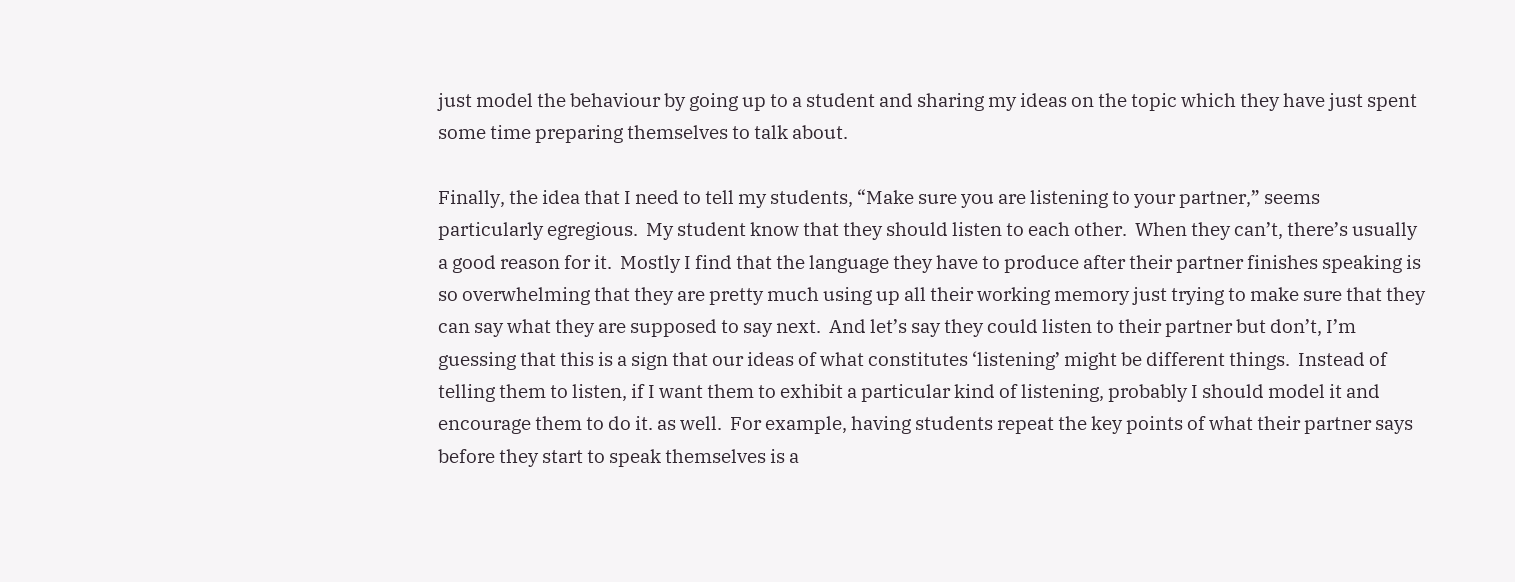just model the behaviour by going up to a student and sharing my ideas on the topic which they have just spent some time preparing themselves to talk about.

Finally, the idea that I need to tell my students, “Make sure you are listening to your partner,” seems particularly egregious.  My student know that they should listen to each other.  When they can’t, there’s usually a good reason for it.  Mostly I find that the language they have to produce after their partner finishes speaking is so overwhelming that they are pretty much using up all their working memory just trying to make sure that they can say what they are supposed to say next.  And let’s say they could listen to their partner but don’t, I’m guessing that this is a sign that our ideas of what constitutes ‘listening’ might be different things.  Instead of telling them to listen, if I want them to exhibit a particular kind of listening, probably I should model it and encourage them to do it. as well.  For example, having students repeat the key points of what their partner says before they start to speak themselves is a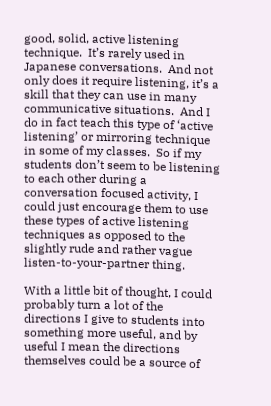good, solid, active listening technique.  It’s rarely used in Japanese conversations.  And not only does it require listening, it’s a skill that they can use in many communicative situations.  And I do in fact teach this type of ‘active listening’ or mirroring technique in some of my classes.  So if my students don’t seem to be listening to each other during a conversation focused activity, I could just encourage them to use these types of active listening techniques as opposed to the slightly rude and rather vague listen-to-your-partner thing.

With a little bit of thought, I could probably turn a lot of the directions I give to students into something more useful, and by useful I mean the directions themselves could be a source of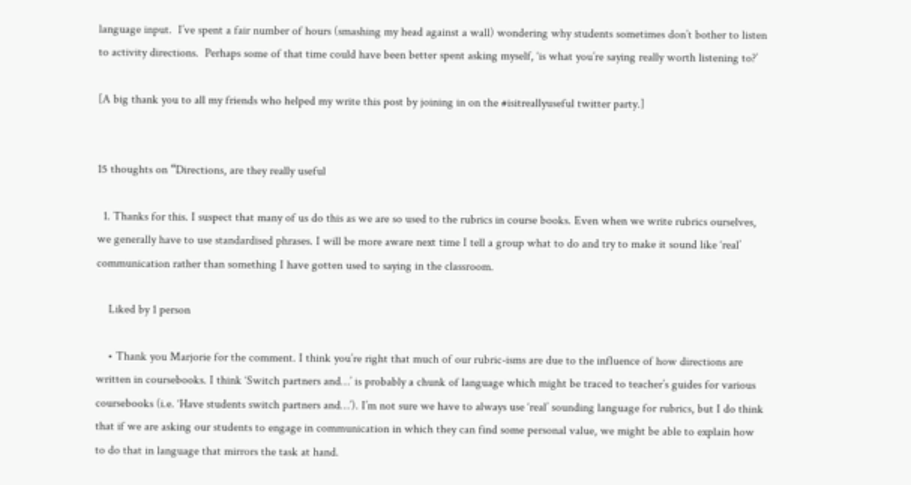language input.  I’ve spent a fair number of hours (smashing my head against a wall) wondering why students sometimes don’t bother to listen to activity directions.  Perhaps some of that time could have been better spent asking myself, ‘is what you’re saying really worth listening to?’

[A big thank you to all my friends who helped my write this post by joining in on the #isitreallyuseful twitter party.]


15 thoughts on “Directions, are they really useful

  1. Thanks for this. I suspect that many of us do this as we are so used to the rubrics in course books. Even when we write rubrics ourselves, we generally have to use standardised phrases. I will be more aware next time I tell a group what to do and try to make it sound like ‘real’ communication rather than something I have gotten used to saying in the classroom.

    Liked by 1 person

    • Thank you Marjorie for the comment. I think you’re right that much of our rubric-isms are due to the influence of how directions are written in coursebooks. I think ‘Switch partners and…’ is probably a chunk of language which might be traced to teacher’s guides for various coursebooks (i.e. ‘Have students switch partners and…’). I’m not sure we have to always use ‘real’ sounding language for rubrics, but I do think that if we are asking our students to engage in communication in which they can find some personal value, we might be able to explain how to do that in language that mirrors the task at hand.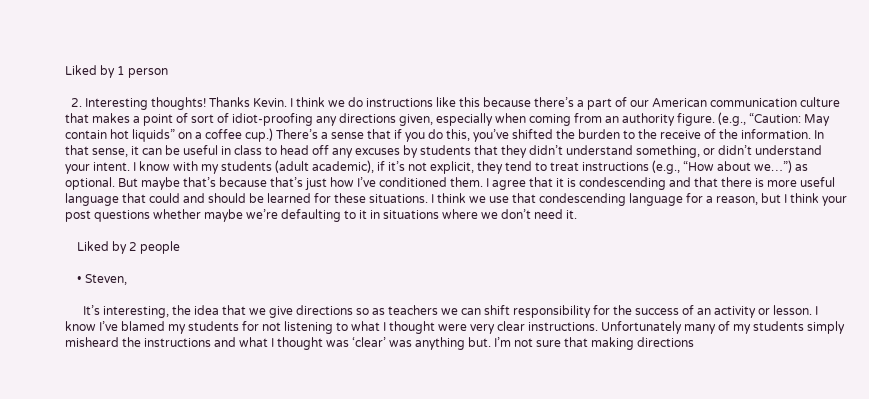Liked by 1 person

  2. Interesting thoughts! Thanks Kevin. I think we do instructions like this because there’s a part of our American communication culture that makes a point of sort of idiot-proofing any directions given, especially when coming from an authority figure. (e.g., “Caution: May contain hot liquids” on a coffee cup.) There’s a sense that if you do this, you’ve shifted the burden to the receive of the information. In that sense, it can be useful in class to head off any excuses by students that they didn’t understand something, or didn’t understand your intent. I know with my students (adult academic), if it’s not explicit, they tend to treat instructions (e.g., “How about we…”) as optional. But maybe that’s because that’s just how I’ve conditioned them. I agree that it is condescending and that there is more useful language that could and should be learned for these situations. I think we use that condescending language for a reason, but I think your post questions whether maybe we’re defaulting to it in situations where we don’t need it.

    Liked by 2 people

    • Steven,

      It’s interesting, the idea that we give directions so as teachers we can shift responsibility for the success of an activity or lesson. I know I’ve blamed my students for not listening to what I thought were very clear instructions. Unfortunately many of my students simply misheard the instructions and what I thought was ‘clear’ was anything but. I’m not sure that making directions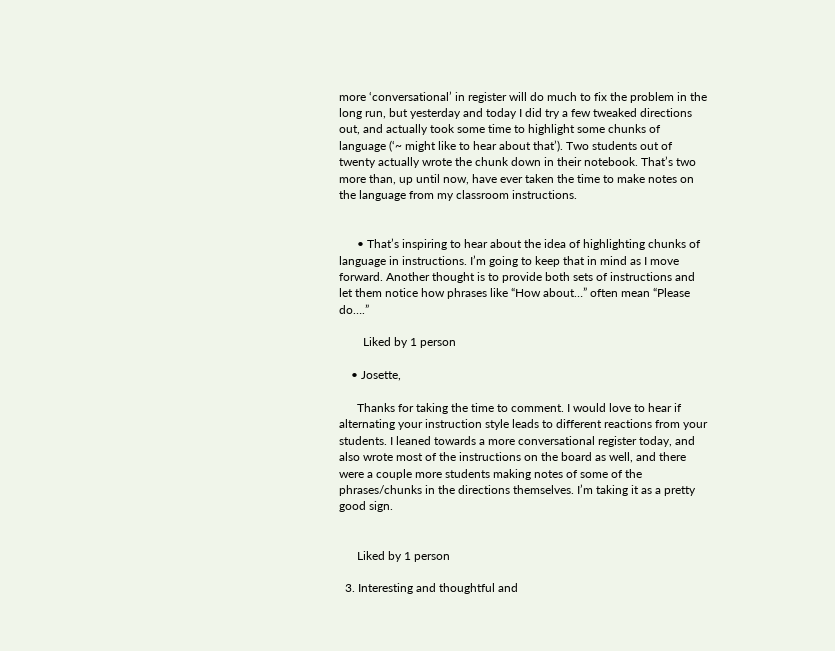more ‘conversational’ in register will do much to fix the problem in the long run, but yesterday and today I did try a few tweaked directions out, and actually took some time to highlight some chunks of language (‘~ might like to hear about that’). Two students out of twenty actually wrote the chunk down in their notebook. That’s two more than, up until now, have ever taken the time to make notes on the language from my classroom instructions.


      • That’s inspiring to hear about the idea of highlighting chunks of language in instructions. I’m going to keep that in mind as I move forward. Another thought is to provide both sets of instructions and let them notice how phrases like “How about…” often mean “Please do….”

        Liked by 1 person

    • Josette,

      Thanks for taking the time to comment. I would love to hear if alternating your instruction style leads to different reactions from your students. I leaned towards a more conversational register today, and also wrote most of the instructions on the board as well, and there were a couple more students making notes of some of the phrases/chunks in the directions themselves. I’m taking it as a pretty good sign.


      Liked by 1 person

  3. Interesting and thoughtful and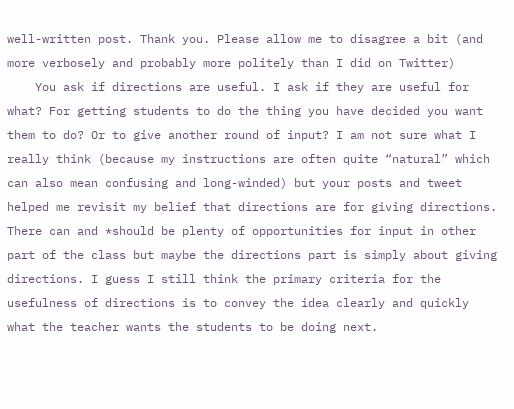well-written post. Thank you. Please allow me to disagree a bit (and more verbosely and probably more politely than I did on Twitter)
    You ask if directions are useful. I ask if they are useful for what? For getting students to do the thing you have decided you want them to do? Or to give another round of input? I am not sure what I really think (because my instructions are often quite “natural” which can also mean confusing and long-winded) but your posts and tweet helped me revisit my belief that directions are for giving directions. There can and *should be plenty of opportunities for input in other part of the class but maybe the directions part is simply about giving directions. I guess I still think the primary criteria for the usefulness of directions is to convey the idea clearly and quickly what the teacher wants the students to be doing next.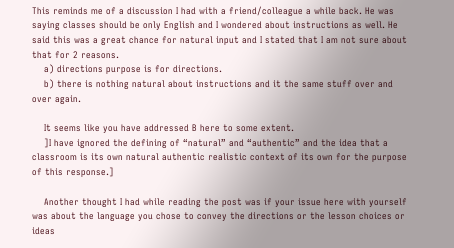This reminds me of a discussion I had with a friend/colleague a while back. He was saying classes should be only English and I wondered about instructions as well. He said this was a great chance for natural input and I stated that I am not sure about that for 2 reasons.
    a) directions purpose is for directions.
    b) there is nothing natural about instructions and it the same stuff over and over again.

    It seems like you have addressed B here to some extent.
    ]I have ignored the defining of “natural” and “authentic” and the idea that a classroom is its own natural authentic realistic context of its own for the purpose of this response.]

    Another thought I had while reading the post was if your issue here with yourself was about the language you chose to convey the directions or the lesson choices or ideas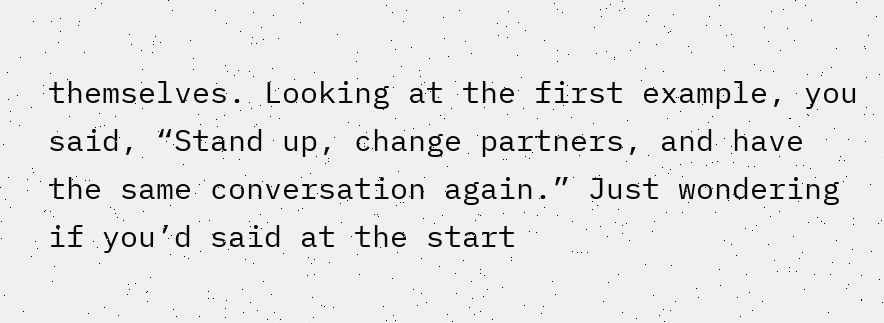themselves. Looking at the first example, you said, “Stand up, change partners, and have the same conversation again.” Just wondering if you’d said at the start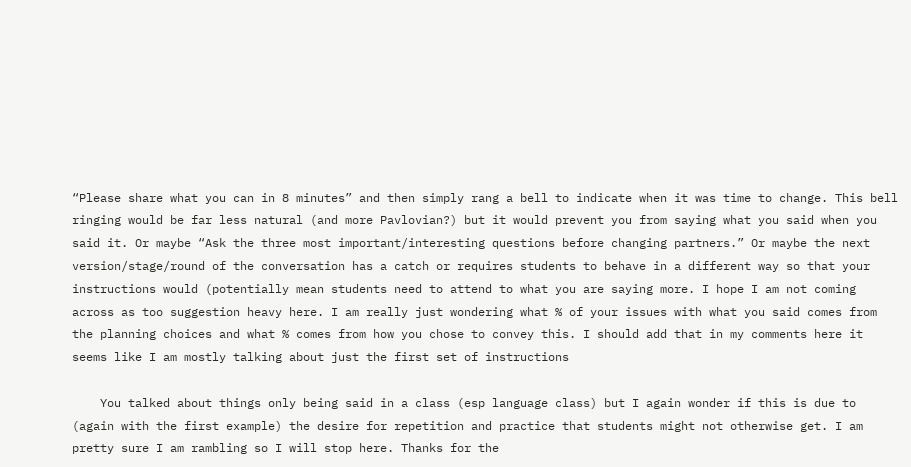“Please share what you can in 8 minutes” and then simply rang a bell to indicate when it was time to change. This bell ringing would be far less natural (and more Pavlovian?) but it would prevent you from saying what you said when you said it. Or maybe “Ask the three most important/interesting questions before changing partners.” Or maybe the next version/stage/round of the conversation has a catch or requires students to behave in a different way so that your instructions would (potentially mean students need to attend to what you are saying more. I hope I am not coming across as too suggestion heavy here. I am really just wondering what % of your issues with what you said comes from the planning choices and what % comes from how you chose to convey this. I should add that in my comments here it seems like I am mostly talking about just the first set of instructions

    You talked about things only being said in a class (esp language class) but I again wonder if this is due to (again with the first example) the desire for repetition and practice that students might not otherwise get. I am pretty sure I am rambling so I will stop here. Thanks for the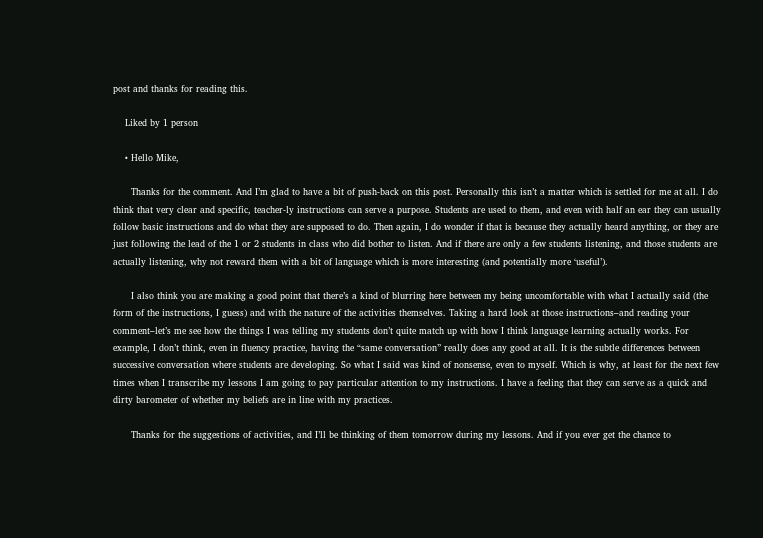post and thanks for reading this.

    Liked by 1 person

    • Hello Mike,

      Thanks for the comment. And I’m glad to have a bit of push-back on this post. Personally this isn’t a matter which is settled for me at all. I do think that very clear and specific, teacher-ly instructions can serve a purpose. Students are used to them, and even with half an ear they can usually follow basic instructions and do what they are supposed to do. Then again, I do wonder if that is because they actually heard anything, or they are just following the lead of the 1 or 2 students in class who did bother to listen. And if there are only a few students listening, and those students are actually listening, why not reward them with a bit of language which is more interesting (and potentially more ‘useful’).

      I also think you are making a good point that there’s a kind of blurring here between my being uncomfortable with what I actually said (the form of the instructions, I guess) and with the nature of the activities themselves. Taking a hard look at those instructions–and reading your comment–let’s me see how the things I was telling my students don’t quite match up with how I think language learning actually works. For example, I don’t think, even in fluency practice, having the “same conversation” really does any good at all. It is the subtle differences between successive conversation where students are developing. So what I said was kind of nonsense, even to myself. Which is why, at least for the next few times when I transcribe my lessons I am going to pay particular attention to my instructions. I have a feeling that they can serve as a quick and dirty barometer of whether my beliefs are in line with my practices.

      Thanks for the suggestions of activities, and I’ll be thinking of them tomorrow during my lessons. And if you ever get the chance to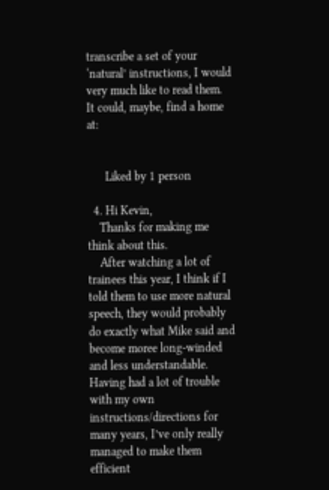transcribe a set of your ‘natural’ instructions, I would very much like to read them. It could, maybe, find a home at:


      Liked by 1 person

  4. Hi Kevin,
    Thanks for making me think about this.
    After watching a lot of trainees this year, I think if I told them to use more natural speech, they would probably do exactly what Mike said and become moree long-winded and less understandable. Having had a lot of trouble with my own instructions/directions for many years, I’ve only really managed to make them efficient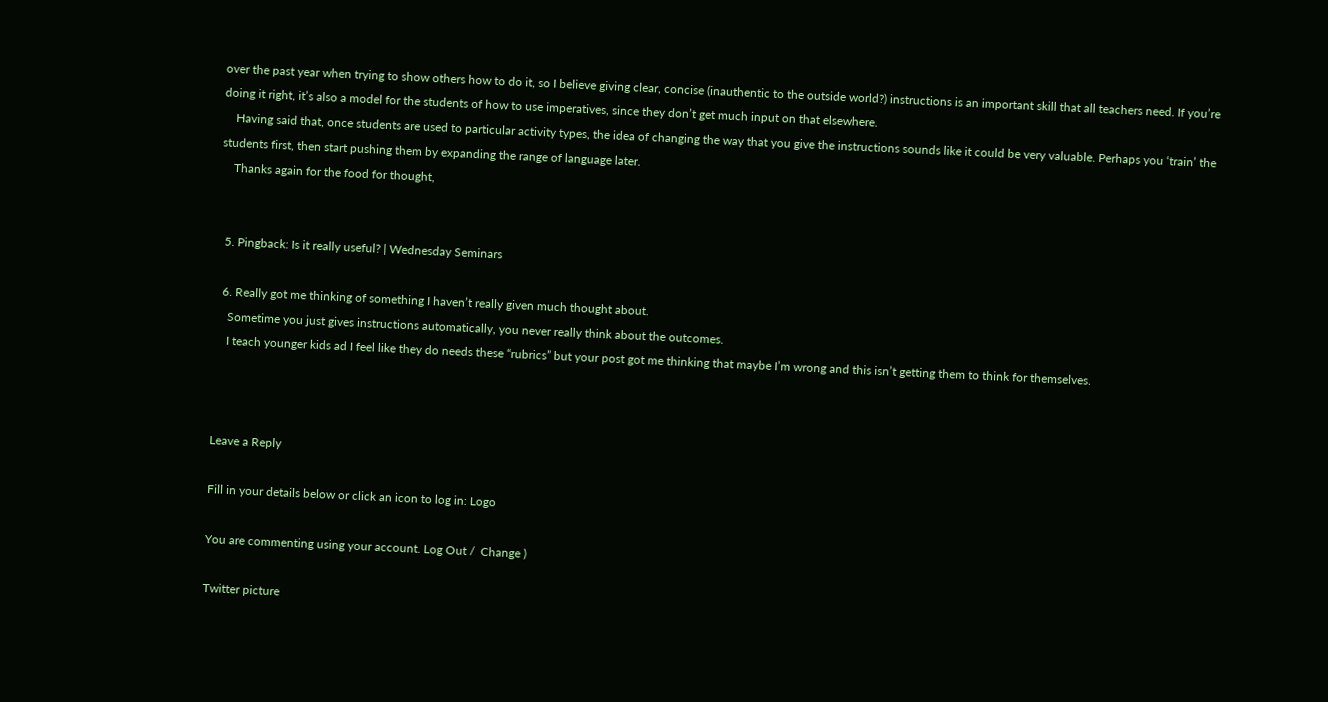over the past year when trying to show others how to do it, so I believe giving clear, concise (inauthentic to the outside world?) instructions is an important skill that all teachers need. If you’re doing it right, it’s also a model for the students of how to use imperatives, since they don’t get much input on that elsewhere.
    Having said that, once students are used to particular activity types, the idea of changing the way that you give the instructions sounds like it could be very valuable. Perhaps you ‘train’ the students first, then start pushing them by expanding the range of language later.
    Thanks again for the food for thought,


  5. Pingback: Is it really useful? | Wednesday Seminars

  6. Really got me thinking of something I haven’t really given much thought about.
    Sometime you just gives instructions automatically, you never really think about the outcomes.
    I teach younger kids ad I feel like they do needs these “rubrics” but your post got me thinking that maybe I’m wrong and this isn’t getting them to think for themselves.



Leave a Reply

Fill in your details below or click an icon to log in: Logo

You are commenting using your account. Log Out /  Change )

Twitter picture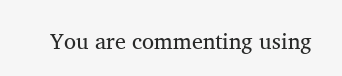You are commenting using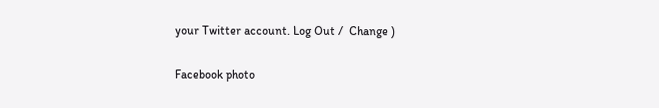your Twitter account. Log Out /  Change )

Facebook photo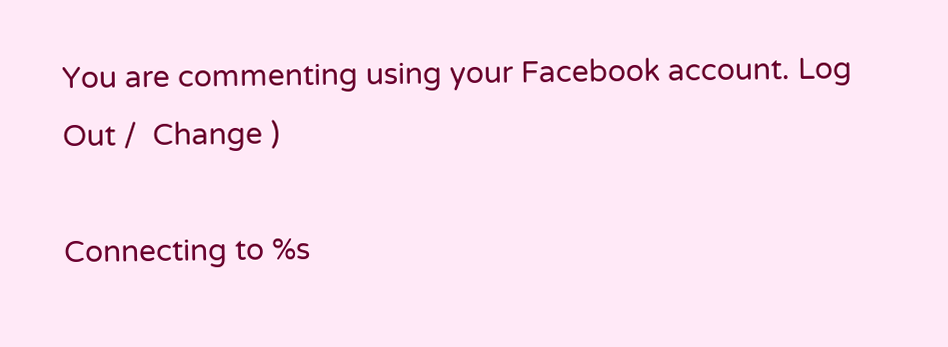You are commenting using your Facebook account. Log Out /  Change )

Connecting to %s